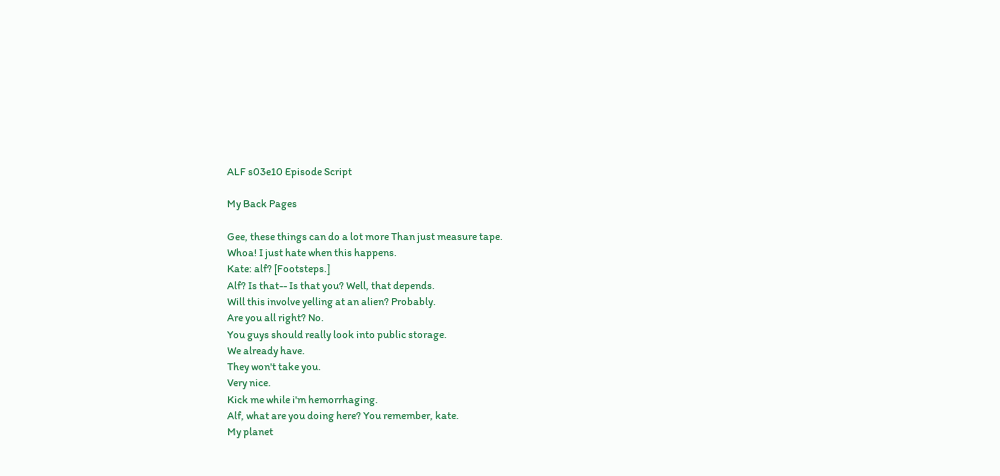ALF s03e10 Episode Script

My Back Pages

Gee, these things can do a lot more Than just measure tape.
Whoa! I just hate when this happens.
Kate: alf? [Footsteps.]
Alf? Is that-- Is that you? Well, that depends.
Will this involve yelling at an alien? Probably.
Are you all right? No.
You guys should really look into public storage.
We already have.
They won't take you.
Very nice.
Kick me while i'm hemorrhaging.
Alf, what are you doing here? You remember, kate.
My planet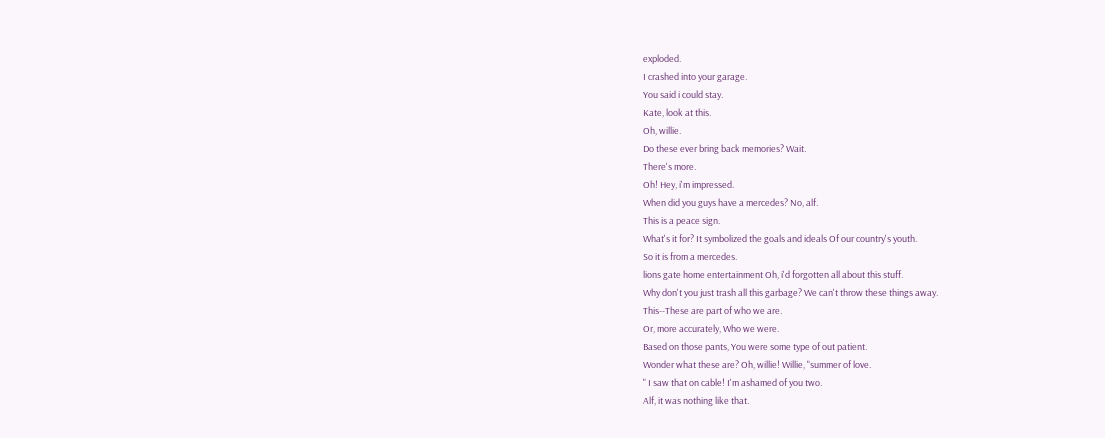exploded.
I crashed into your garage.
You said i could stay.
Kate, look at this.
Oh, willie.
Do these ever bring back memories? Wait.
There's more.
Oh! Hey, i'm impressed.
When did you guys have a mercedes? No, alf.
This is a peace sign.
What's it for? It symbolized the goals and ideals Of our country's youth.
So it is from a mercedes.
lions gate home entertainment Oh, i'd forgotten all about this stuff.
Why don't you just trash all this garbage? We can't throw these things away.
This--These are part of who we are.
Or, more accurately, Who we were.
Based on those pants, You were some type of out patient.
Wonder what these are? Oh, willie! Willie, "summer of love.
" I saw that on cable! I'm ashamed of you two.
Alf, it was nothing like that.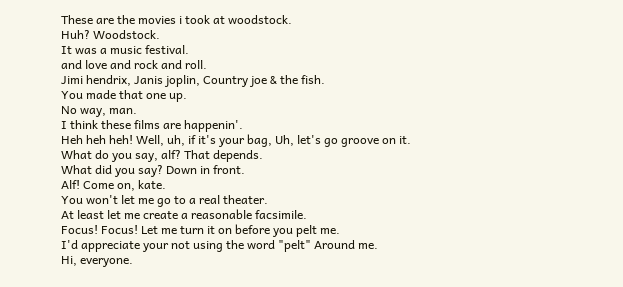These are the movies i took at woodstock.
Huh? Woodstock.
It was a music festival.
and love and rock and roll.
Jimi hendrix, Janis joplin, Country joe & the fish.
You made that one up.
No way, man.
I think these films are happenin'.
Heh heh heh! Well, uh, if it's your bag, Uh, let's go groove on it.
What do you say, alf? That depends.
What did you say? Down in front.
Alf! Come on, kate.
You won't let me go to a real theater.
At least let me create a reasonable facsimile.
Focus! Focus! Let me turn it on before you pelt me.
I'd appreciate your not using the word "pelt" Around me.
Hi, everyone.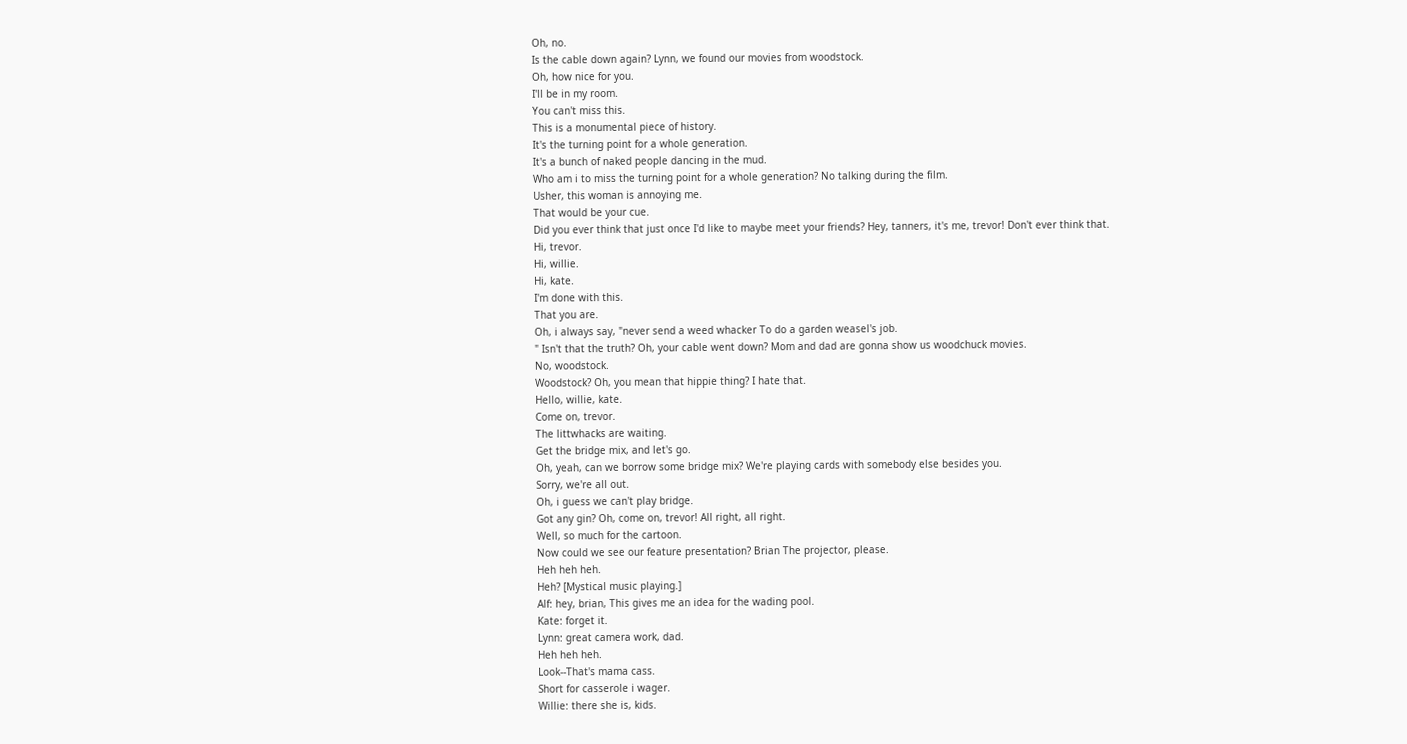Oh, no.
Is the cable down again? Lynn, we found our movies from woodstock.
Oh, how nice for you.
I'll be in my room.
You can't miss this.
This is a monumental piece of history.
It's the turning point for a whole generation.
It's a bunch of naked people dancing in the mud.
Who am i to miss the turning point for a whole generation? No talking during the film.
Usher, this woman is annoying me.
That would be your cue.
Did you ever think that just once I'd like to maybe meet your friends? Hey, tanners, it's me, trevor! Don't ever think that.
Hi, trevor.
Hi, willie.
Hi, kate.
I'm done with this.
That you are.
Oh, i always say, "never send a weed whacker To do a garden weasel's job.
" Isn't that the truth? Oh, your cable went down? Mom and dad are gonna show us woodchuck movies.
No, woodstock.
Woodstock? Oh, you mean that hippie thing? I hate that.
Hello, willie, kate.
Come on, trevor.
The littwhacks are waiting.
Get the bridge mix, and let's go.
Oh, yeah, can we borrow some bridge mix? We're playing cards with somebody else besides you.
Sorry, we're all out.
Oh, i guess we can't play bridge.
Got any gin? Oh, come on, trevor! All right, all right.
Well, so much for the cartoon.
Now could we see our feature presentation? Brian The projector, please.
Heh heh heh.
Heh? [Mystical music playing.]
Alf: hey, brian, This gives me an idea for the wading pool.
Kate: forget it.
Lynn: great camera work, dad.
Heh heh heh.
Look--That's mama cass.
Short for casserole i wager.
Willie: there she is, kids.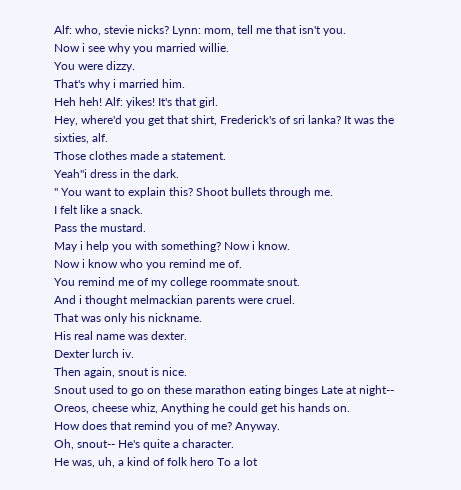Alf: who, stevie nicks? Lynn: mom, tell me that isn't you.
Now i see why you married willie.
You were dizzy.
That's why i married him.
Heh heh! Alf: yikes! It's that girl.
Hey, where'd you get that shirt, Frederick's of sri lanka? It was the sixties, alf.
Those clothes made a statement.
Yeah"i dress in the dark.
" You want to explain this? Shoot bullets through me.
I felt like a snack.
Pass the mustard.
May i help you with something? Now i know.
Now i know who you remind me of.
You remind me of my college roommate snout.
And i thought melmackian parents were cruel.
That was only his nickname.
His real name was dexter.
Dexter lurch iv.
Then again, snout is nice.
Snout used to go on these marathon eating binges Late at night-- Oreos, cheese whiz, Anything he could get his hands on.
How does that remind you of me? Anyway.
Oh, snout-- He's quite a character.
He was, uh, a kind of folk hero To a lot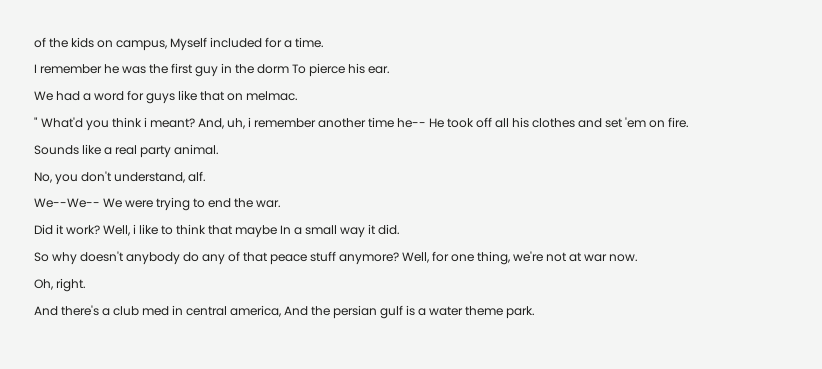of the kids on campus, Myself included for a time.
I remember he was the first guy in the dorm To pierce his ear.
We had a word for guys like that on melmac.
" What'd you think i meant? And, uh, i remember another time he-- He took off all his clothes and set 'em on fire.
Sounds like a real party animal.
No, you don't understand, alf.
We--We-- We were trying to end the war.
Did it work? Well, i like to think that maybe In a small way it did.
So why doesn't anybody do any of that peace stuff anymore? Well, for one thing, we're not at war now.
Oh, right.
And there's a club med in central america, And the persian gulf is a water theme park.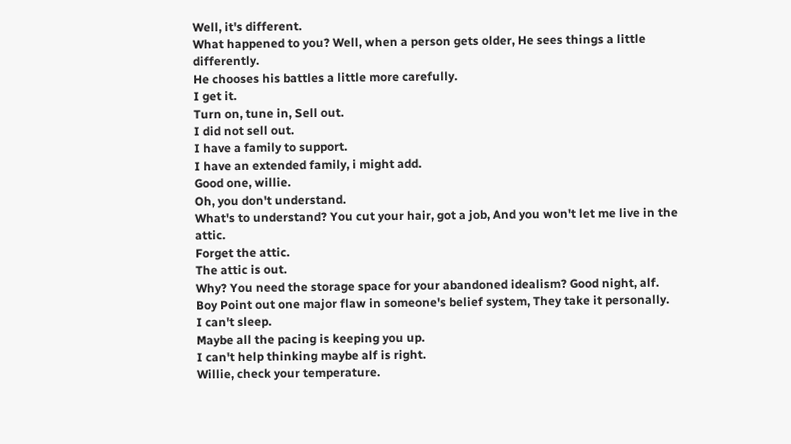Well, it's different.
What happened to you? Well, when a person gets older, He sees things a little differently.
He chooses his battles a little more carefully.
I get it.
Turn on, tune in, Sell out.
I did not sell out.
I have a family to support.
I have an extended family, i might add.
Good one, willie.
Oh, you don't understand.
What's to understand? You cut your hair, got a job, And you won't let me live in the attic.
Forget the attic.
The attic is out.
Why? You need the storage space for your abandoned idealism? Good night, alf.
Boy Point out one major flaw in someone's belief system, They take it personally.
I can't sleep.
Maybe all the pacing is keeping you up.
I can't help thinking maybe alf is right.
Willie, check your temperature.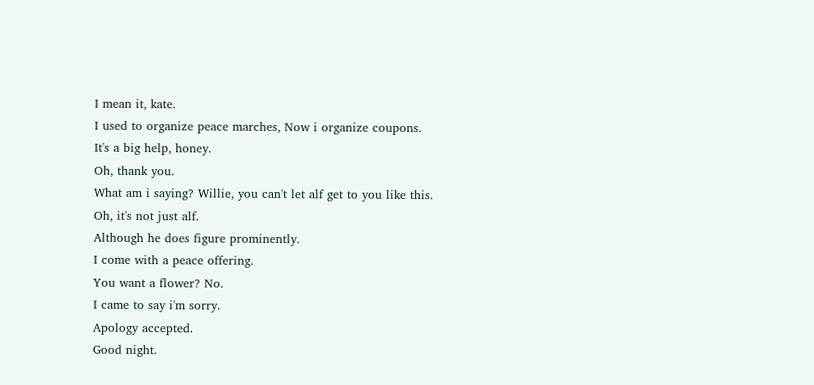I mean it, kate.
I used to organize peace marches, Now i organize coupons.
It's a big help, honey.
Oh, thank you.
What am i saying? Willie, you can't let alf get to you like this.
Oh, it's not just alf.
Although he does figure prominently.
I come with a peace offering.
You want a flower? No.
I came to say i'm sorry.
Apology accepted.
Good night.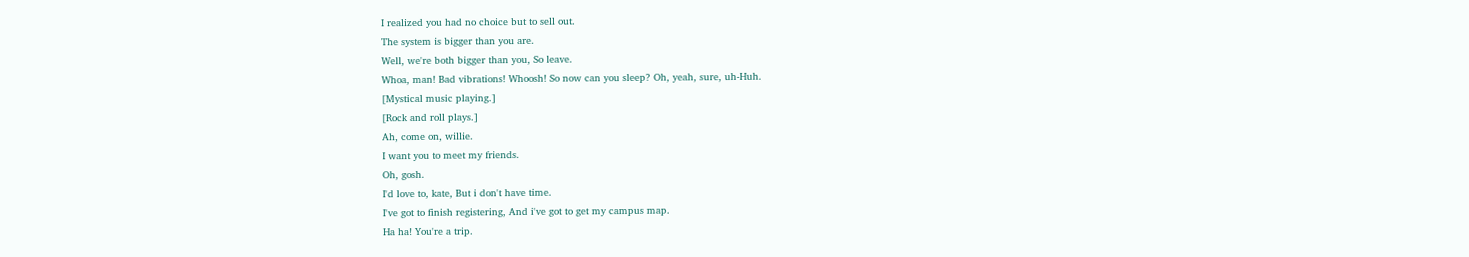I realized you had no choice but to sell out.
The system is bigger than you are.
Well, we're both bigger than you, So leave.
Whoa, man! Bad vibrations! Whoosh! So now can you sleep? Oh, yeah, sure, uh-Huh.
[Mystical music playing.]
[Rock and roll plays.]
Ah, come on, willie.
I want you to meet my friends.
Oh, gosh.
I'd love to, kate, But i don't have time.
I've got to finish registering, And i've got to get my campus map.
Ha ha! You're a trip.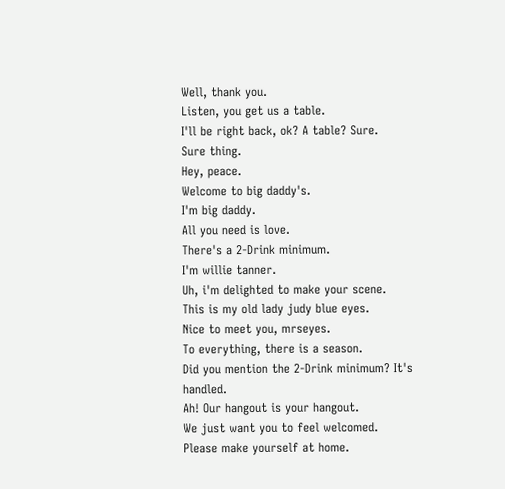Well, thank you.
Listen, you get us a table.
I'll be right back, ok? A table? Sure.
Sure thing.
Hey, peace.
Welcome to big daddy's.
I'm big daddy.
All you need is love.
There's a 2-Drink minimum.
I'm willie tanner.
Uh, i'm delighted to make your scene.
This is my old lady judy blue eyes.
Nice to meet you, mrseyes.
To everything, there is a season.
Did you mention the 2-Drink minimum? It's handled.
Ah! Our hangout is your hangout.
We just want you to feel welcomed.
Please make yourself at home.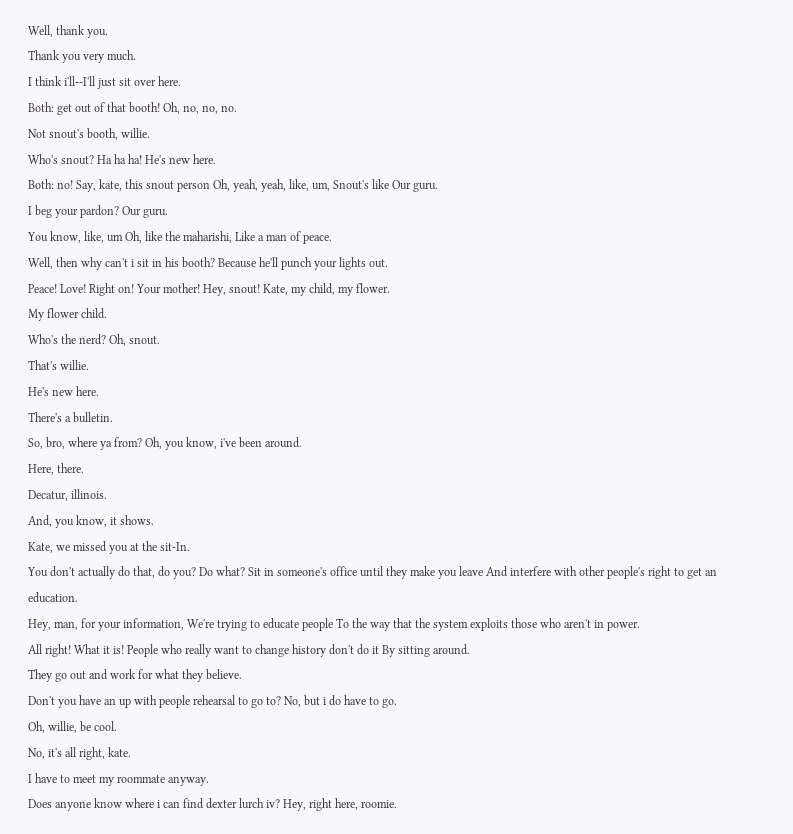Well, thank you.
Thank you very much.
I think i'll--I'll just sit over here.
Both: get out of that booth! Oh, no, no, no.
Not snout's booth, willie.
Who's snout? Ha ha ha! He's new here.
Both: no! Say, kate, this snout person Oh, yeah, yeah, like, um, Snout's like Our guru.
I beg your pardon? Our guru.
You know, like, um Oh, like the maharishi, Like a man of peace.
Well, then why can't i sit in his booth? Because he'll punch your lights out.
Peace! Love! Right on! Your mother! Hey, snout! Kate, my child, my flower.
My flower child.
Who's the nerd? Oh, snout.
That's willie.
He's new here.
There's a bulletin.
So, bro, where ya from? Oh, you know, i've been around.
Here, there.
Decatur, illinois.
And, you know, it shows.
Kate, we missed you at the sit-In.
You don't actually do that, do you? Do what? Sit in someone's office until they make you leave And interfere with other people's right to get an education.
Hey, man, for your information, We're trying to educate people To the way that the system exploits those who aren't in power.
All right! What it is! People who really want to change history don't do it By sitting around.
They go out and work for what they believe.
Don't you have an up with people rehearsal to go to? No, but i do have to go.
Oh, willie, be cool.
No, it's all right, kate.
I have to meet my roommate anyway.
Does anyone know where i can find dexter lurch iv? Hey, right here, roomie.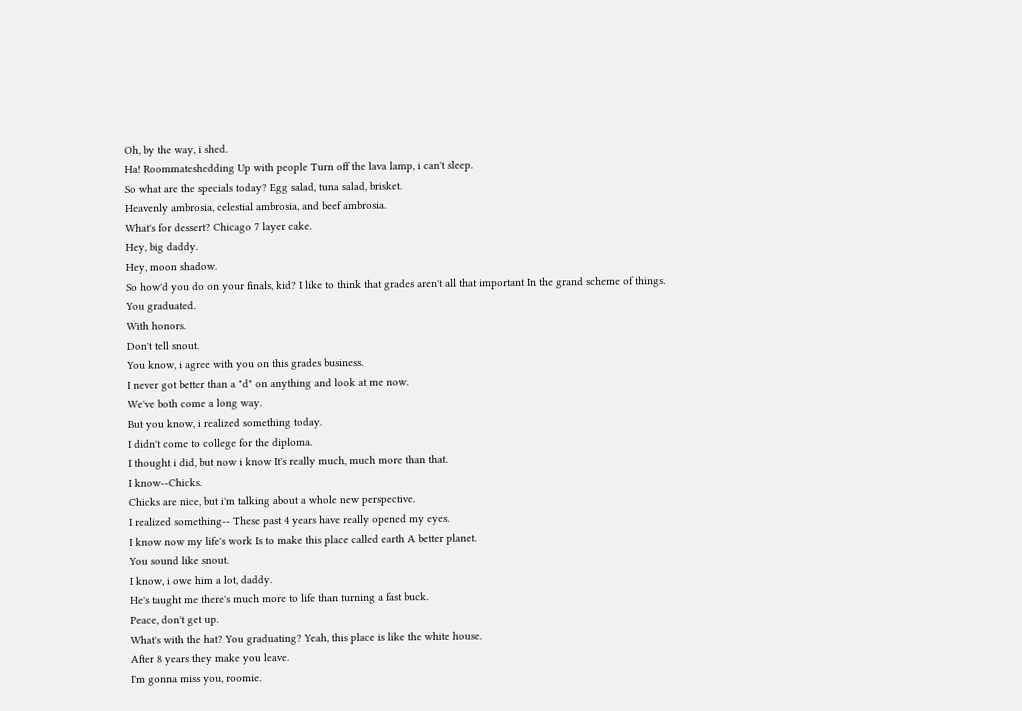Oh, by the way, i shed.
Ha! Roommateshedding Up with people Turn off the lava lamp, i can't sleep.
So what are the specials today? Egg salad, tuna salad, brisket.
Heavenly ambrosia, celestial ambrosia, and beef ambrosia.
What's for dessert? Chicago 7 layer cake.
Hey, big daddy.
Hey, moon shadow.
So how'd you do on your finals, kid? I like to think that grades aren't all that important In the grand scheme of things.
You graduated.
With honors.
Don't tell snout.
You know, i agree with you on this grades business.
I never got better than a "d" on anything and look at me now.
We've both come a long way.
But you know, i realized something today.
I didn't come to college for the diploma.
I thought i did, but now i know It's really much, much more than that.
I know--Chicks.
Chicks are nice, but i'm talking about a whole new perspective.
I realized something-- These past 4 years have really opened my eyes.
I know now my life's work Is to make this place called earth A better planet.
You sound like snout.
I know, i owe him a lot, daddy.
He's taught me there's much more to life than turning a fast buck.
Peace, don't get up.
What's with the hat? You graduating? Yeah, this place is like the white house.
After 8 years they make you leave.
I'm gonna miss you, roomie.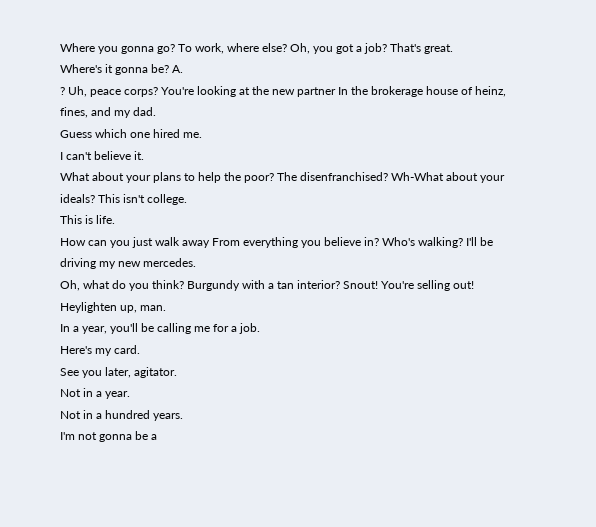Where you gonna go? To work, where else? Oh, you got a job? That's great.
Where's it gonna be? A.
? Uh, peace corps? You're looking at the new partner In the brokerage house of heinz, fines, and my dad.
Guess which one hired me.
I can't believe it.
What about your plans to help the poor? The disenfranchised? Wh-What about your ideals? This isn't college.
This is life.
How can you just walk away From everything you believe in? Who's walking? I'll be driving my new mercedes.
Oh, what do you think? Burgundy with a tan interior? Snout! You're selling out! Heylighten up, man.
In a year, you'll be calling me for a job.
Here's my card.
See you later, agitator.
Not in a year.
Not in a hundred years.
I'm not gonna be a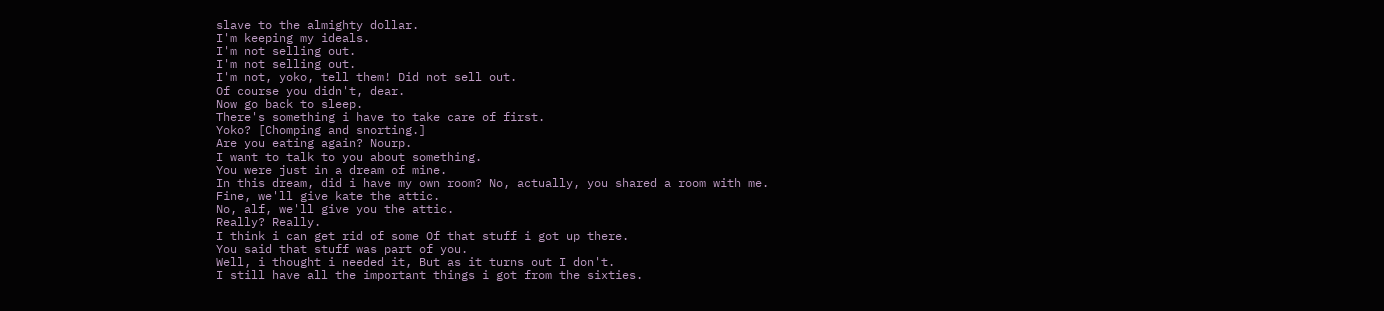slave to the almighty dollar.
I'm keeping my ideals.
I'm not selling out.
I'm not selling out.
I'm not, yoko, tell them! Did not sell out.
Of course you didn't, dear.
Now go back to sleep.
There's something i have to take care of first.
Yoko? [Chomping and snorting.]
Are you eating again? Nourp.
I want to talk to you about something.
You were just in a dream of mine.
In this dream, did i have my own room? No, actually, you shared a room with me.
Fine, we'll give kate the attic.
No, alf, we'll give you the attic.
Really? Really.
I think i can get rid of some Of that stuff i got up there.
You said that stuff was part of you.
Well, i thought i needed it, But as it turns out I don't.
I still have all the important things i got from the sixties.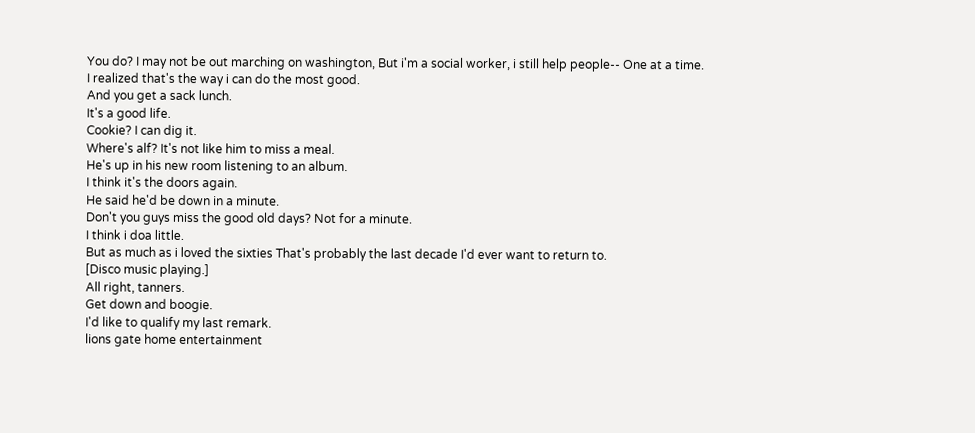You do? I may not be out marching on washington, But i'm a social worker, i still help people-- One at a time.
I realized that's the way i can do the most good.
And you get a sack lunch.
It's a good life.
Cookie? I can dig it.
Where's alf? It's not like him to miss a meal.
He's up in his new room listening to an album.
I think it's the doors again.
He said he'd be down in a minute.
Don't you guys miss the good old days? Not for a minute.
I think i doa little.
But as much as i loved the sixties That's probably the last decade I'd ever want to return to.
[Disco music playing.]
All right, tanners.
Get down and boogie.
I'd like to qualify my last remark.
lions gate home entertainment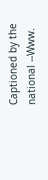Captioned by the national --Www.